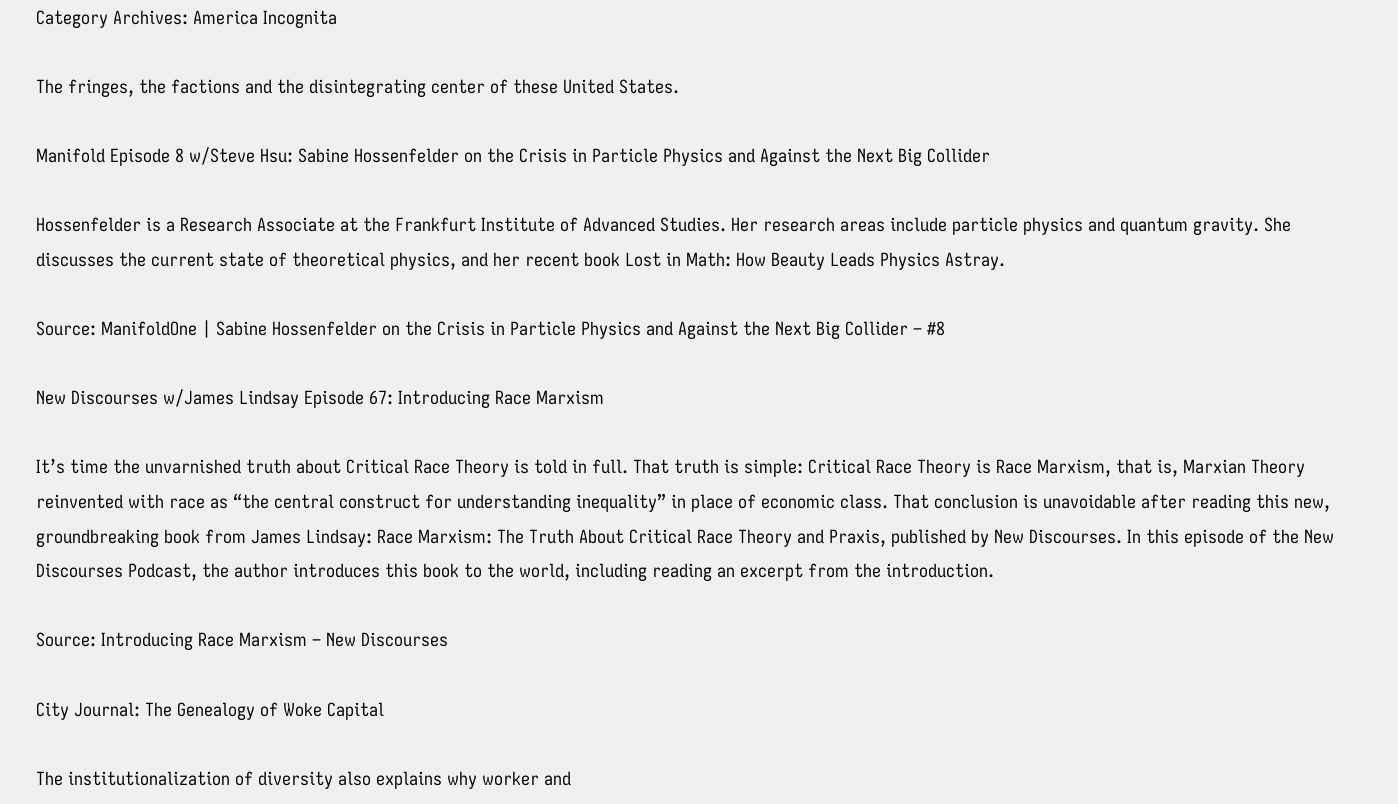Category Archives: America Incognita

The fringes, the factions and the disintegrating center of these United States.

Manifold Episode 8 w/Steve Hsu: Sabine Hossenfelder on the Crisis in Particle Physics and Against the Next Big Collider

Hossenfelder is a Research Associate at the Frankfurt Institute of Advanced Studies. Her research areas include particle physics and quantum gravity. She discusses the current state of theoretical physics, and her recent book Lost in Math: How Beauty Leads Physics Astray.

Source: ManifoldOne | Sabine Hossenfelder on the Crisis in Particle Physics and Against the Next Big Collider – #8

New Discourses w/James Lindsay Episode 67: Introducing Race Marxism

It’s time the unvarnished truth about Critical Race Theory is told in full. That truth is simple: Critical Race Theory is Race Marxism, that is, Marxian Theory reinvented with race as “the central construct for understanding inequality” in place of economic class. That conclusion is unavoidable after reading this new, groundbreaking book from James Lindsay: Race Marxism: The Truth About Critical Race Theory and Praxis, published by New Discourses. In this episode of the New Discourses Podcast, the author introduces this book to the world, including reading an excerpt from the introduction.

Source: Introducing Race Marxism – New Discourses

City Journal: The Genealogy of Woke Capital

The institutionalization of diversity also explains why worker and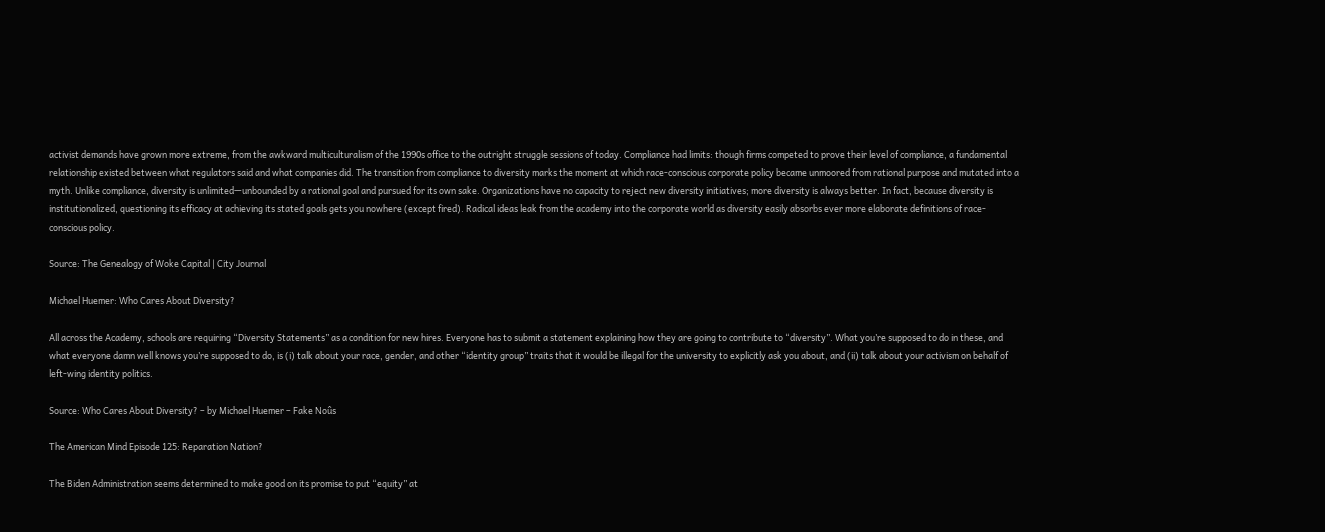activist demands have grown more extreme, from the awkward multiculturalism of the 1990s office to the outright struggle sessions of today. Compliance had limits: though firms competed to prove their level of compliance, a fundamental relationship existed between what regulators said and what companies did. The transition from compliance to diversity marks the moment at which race-conscious corporate policy became unmoored from rational purpose and mutated into a myth. Unlike compliance, diversity is unlimited—unbounded by a rational goal and pursued for its own sake. Organizations have no capacity to reject new diversity initiatives; more diversity is always better. In fact, because diversity is institutionalized, questioning its efficacy at achieving its stated goals gets you nowhere (except fired). Radical ideas leak from the academy into the corporate world as diversity easily absorbs ever more elaborate definitions of race-conscious policy.

Source: The Genealogy of Woke Capital | City Journal

Michael Huemer: Who Cares About Diversity?

All across the Academy, schools are requiring “Diversity Statements” as a condition for new hires. Everyone has to submit a statement explaining how they are going to contribute to “diversity”. What you’re supposed to do in these, and what everyone damn well knows you’re supposed to do, is (i) talk about your race, gender, and other “identity group” traits that it would be illegal for the university to explicitly ask you about, and (ii) talk about your activism on behalf of left-wing identity politics.

Source: Who Cares About Diversity? – by Michael Huemer – Fake Noûs

The American Mind Episode 125: Reparation Nation?

The Biden Administration seems determined to make good on its promise to put “equity” at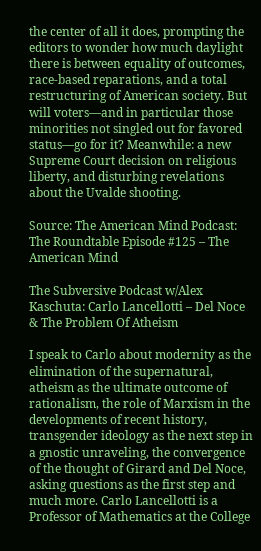the center of all it does, prompting the editors to wonder how much daylight there is between equality of outcomes, race-based reparations, and a total restructuring of American society. But will voters—and in particular those minorities not singled out for favored status—go for it? Meanwhile: a new Supreme Court decision on religious liberty, and disturbing revelations about the Uvalde shooting.

Source: The American Mind Podcast: The Roundtable Episode #125 – The American Mind

The Subversive Podcast w/Alex Kaschuta: Carlo Lancellotti – Del Noce & The Problem Of Atheism

I speak to Carlo about modernity as the elimination of the supernatural, atheism as the ultimate outcome of rationalism, the role of Marxism in the developments of recent history, transgender ideology as the next step in a gnostic unraveling, the convergence of the thought of Girard and Del Noce, asking questions as the first step and much more. Carlo Lancellotti is a Professor of Mathematics at the College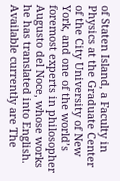of Staten Island, a Faculty in Physics at the Graduate Center of the City University of New York, and one of the world’s foremost experts in philosopher Augusto del Noce, whose works he has translated into English. Available currently are The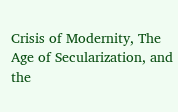Crisis of Modernity, The Age of Secularization, and the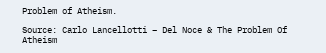Problem of Atheism.

Source: Carlo Lancellotti – Del Noce & The Problem Of Atheism